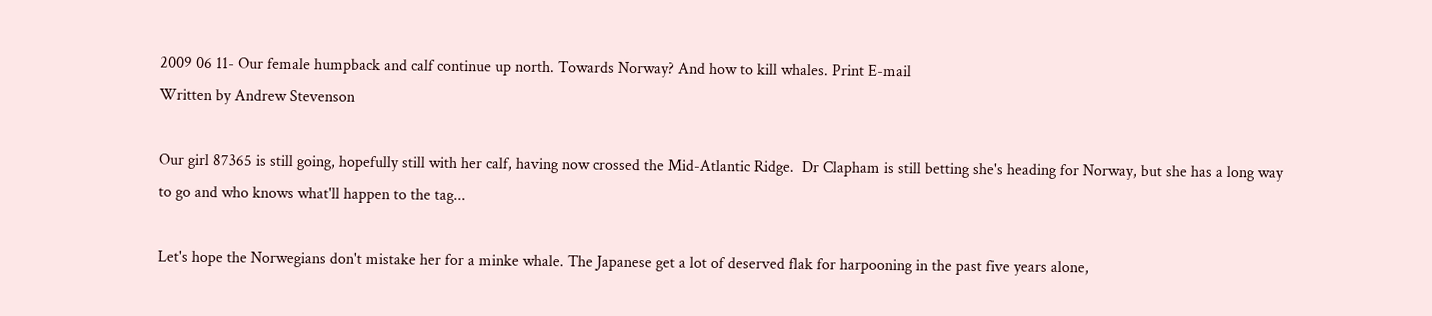2009 06 11- Our female humpback and calf continue up north. Towards Norway? And how to kill whales. Print E-mail
Written by Andrew Stevenson

Our girl 87365 is still going, hopefully still with her calf, having now crossed the Mid-Atlantic Ridge.  Dr Clapham is still betting she's heading for Norway, but she has a long way to go and who knows what'll happen to the tag...

Let's hope the Norwegians don't mistake her for a minke whale. The Japanese get a lot of deserved flak for harpooning in the past five years alone,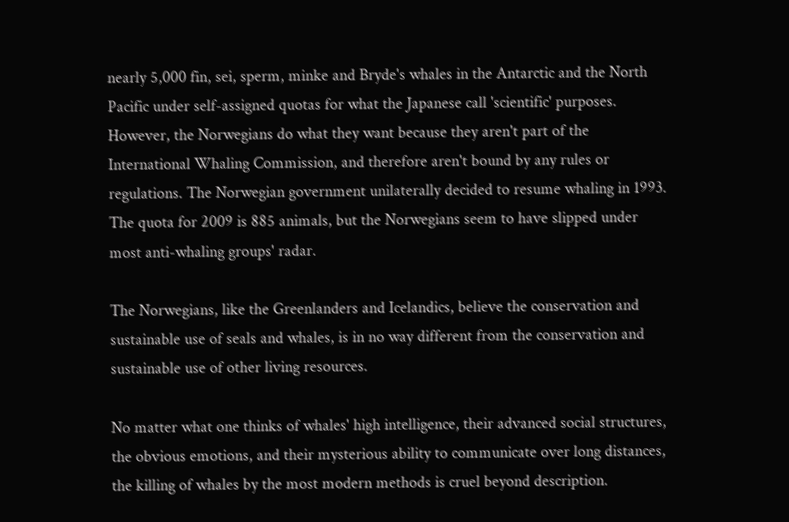nearly 5,000 fin, sei, sperm, minke and Bryde's whales in the Antarctic and the North Pacific under self-assigned quotas for what the Japanese call 'scientific' purposes. However, the Norwegians do what they want because they aren't part of the International Whaling Commission, and therefore aren't bound by any rules or regulations. The Norwegian government unilaterally decided to resume whaling in 1993. The quota for 2009 is 885 animals, but the Norwegians seem to have slipped under most anti-whaling groups' radar.

The Norwegians, like the Greenlanders and Icelandics, believe the conservation and sustainable use of seals and whales, is in no way different from the conservation and sustainable use of other living resources.

No matter what one thinks of whales' high intelligence, their advanced social structures, the obvious emotions, and their mysterious ability to communicate over long distances, the killing of whales by the most modern methods is cruel beyond description.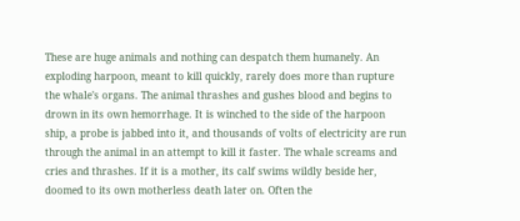These are huge animals and nothing can despatch them humanely. An exploding harpoon, meant to kill quickly, rarely does more than rupture the whale's organs. The animal thrashes and gushes blood and begins to drown in its own hemorrhage. It is winched to the side of the harpoon ship, a probe is jabbed into it, and thousands of volts of electricity are run through the animal in an attempt to kill it faster. The whale screams and cries and thrashes. If it is a mother, its calf swims wildly beside her, doomed to its own motherless death later on. Often the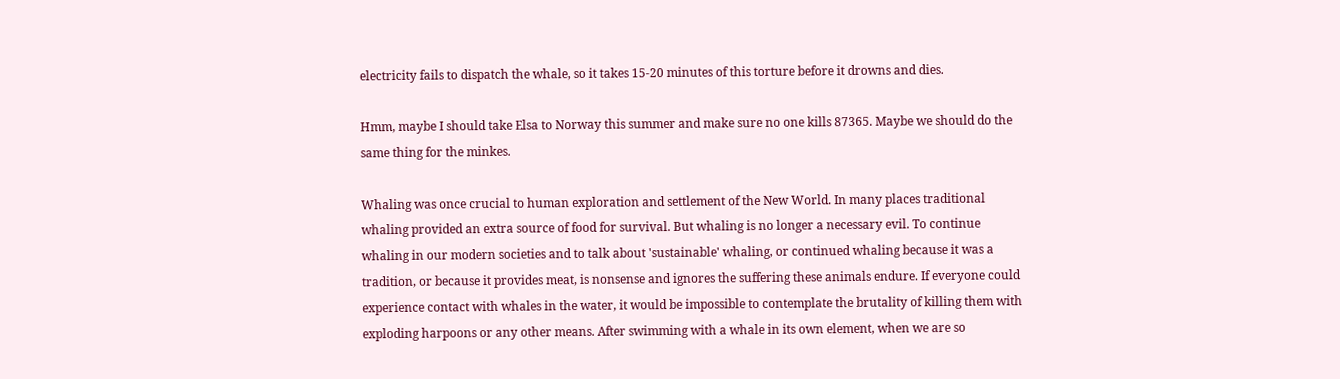electricity fails to dispatch the whale, so it takes 15-20 minutes of this torture before it drowns and dies.

Hmm, maybe I should take Elsa to Norway this summer and make sure no one kills 87365. Maybe we should do the same thing for the minkes.

Whaling was once crucial to human exploration and settlement of the New World. In many places traditional whaling provided an extra source of food for survival. But whaling is no longer a necessary evil. To continue whaling in our modern societies and to talk about 'sustainable' whaling, or continued whaling because it was a tradition, or because it provides meat, is nonsense and ignores the suffering these animals endure. If everyone could experience contact with whales in the water, it would be impossible to contemplate the brutality of killing them with exploding harpoons or any other means. After swimming with a whale in its own element, when we are so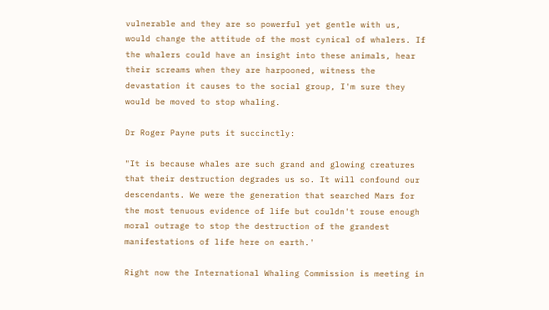vulnerable and they are so powerful yet gentle with us, would change the attitude of the most cynical of whalers. If the whalers could have an insight into these animals, hear their screams when they are harpooned, witness the devastation it causes to the social group, I'm sure they would be moved to stop whaling.

Dr Roger Payne puts it succinctly:

"It is because whales are such grand and glowing creatures that their destruction degrades us so. It will confound our descendants. We were the generation that searched Mars for the most tenuous evidence of life but couldn't rouse enough moral outrage to stop the destruction of the grandest manifestations of life here on earth.'

Right now the International Whaling Commission is meeting in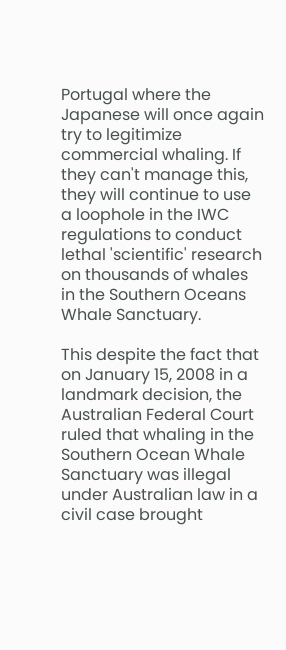Portugal where the Japanese will once again try to legitimize commercial whaling. If they can't manage this, they will continue to use a loophole in the IWC regulations to conduct lethal 'scientific' research on thousands of whales in the Southern Oceans Whale Sanctuary.

This despite the fact that on January 15, 2008 in a landmark decision, the Australian Federal Court ruled that whaling in the Southern Ocean Whale Sanctuary was illegal under Australian law in a civil case brought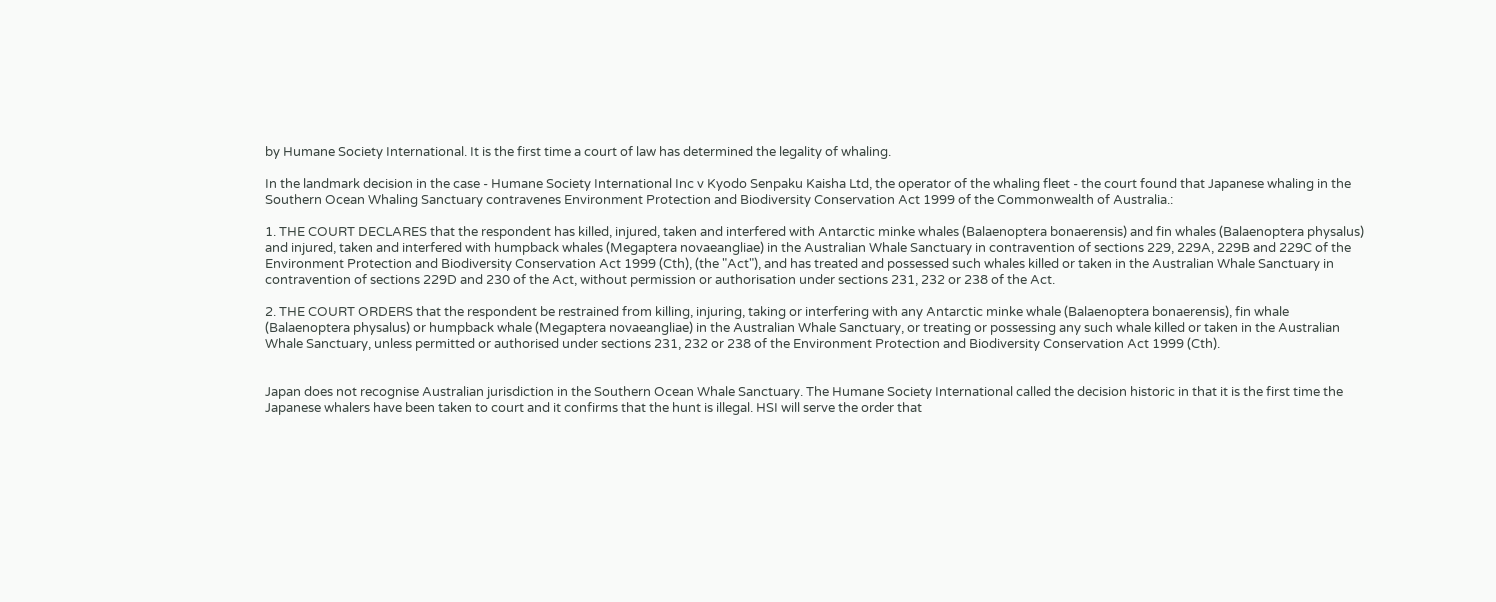by Humane Society International. It is the first time a court of law has determined the legality of whaling.

In the landmark decision in the case - Humane Society International Inc v Kyodo Senpaku Kaisha Ltd, the operator of the whaling fleet - the court found that Japanese whaling in the Southern Ocean Whaling Sanctuary contravenes Environment Protection and Biodiversity Conservation Act 1999 of the Commonwealth of Australia.:

1. THE COURT DECLARES that the respondent has killed, injured, taken and interfered with Antarctic minke whales (Balaenoptera bonaerensis) and fin whales (Balaenoptera physalus) and injured, taken and interfered with humpback whales (Megaptera novaeangliae) in the Australian Whale Sanctuary in contravention of sections 229, 229A, 229B and 229C of the Environment Protection and Biodiversity Conservation Act 1999 (Cth), (the "Act"), and has treated and possessed such whales killed or taken in the Australian Whale Sanctuary in contravention of sections 229D and 230 of the Act, without permission or authorisation under sections 231, 232 or 238 of the Act.

2. THE COURT ORDERS that the respondent be restrained from killing, injuring, taking or interfering with any Antarctic minke whale (Balaenoptera bonaerensis), fin whale (Balaenoptera physalus) or humpback whale (Megaptera novaeangliae) in the Australian Whale Sanctuary, or treating or possessing any such whale killed or taken in the Australian Whale Sanctuary, unless permitted or authorised under sections 231, 232 or 238 of the Environment Protection and Biodiversity Conservation Act 1999 (Cth).


Japan does not recognise Australian jurisdiction in the Southern Ocean Whale Sanctuary. The Humane Society International called the decision historic in that it is the first time the Japanese whalers have been taken to court and it confirms that the hunt is illegal. HSI will serve the order that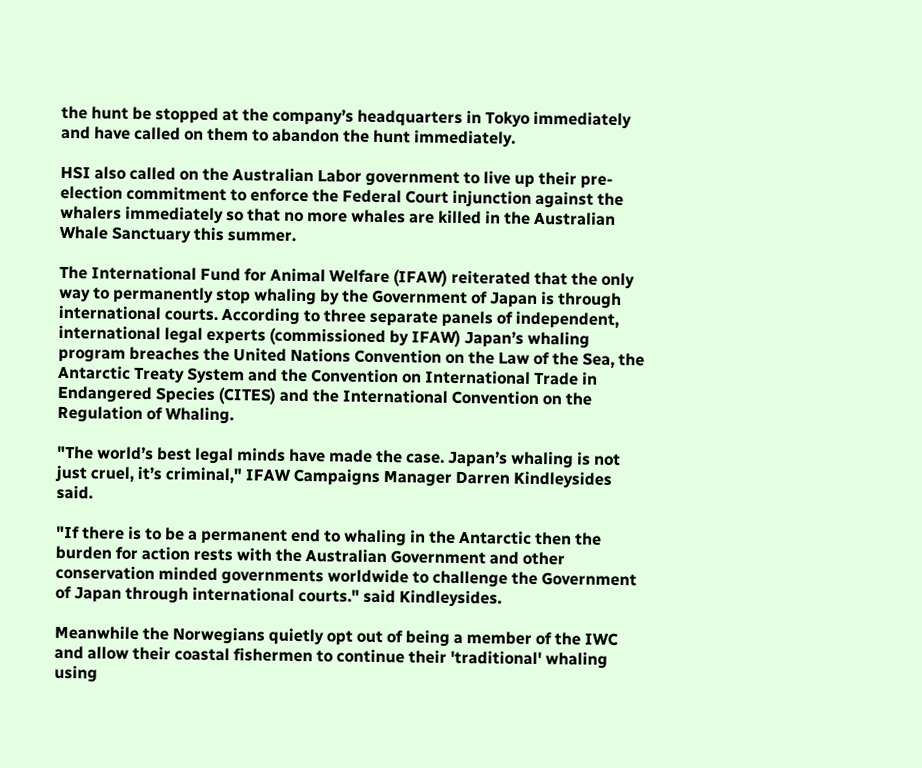the hunt be stopped at the company’s headquarters in Tokyo immediately and have called on them to abandon the hunt immediately.

HSI also called on the Australian Labor government to live up their pre-election commitment to enforce the Federal Court injunction against the whalers immediately so that no more whales are killed in the Australian Whale Sanctuary this summer.

The International Fund for Animal Welfare (IFAW) reiterated that the only way to permanently stop whaling by the Government of Japan is through international courts. According to three separate panels of independent, international legal experts (commissioned by IFAW) Japan’s whaling program breaches the United Nations Convention on the Law of the Sea, the Antarctic Treaty System and the Convention on International Trade in Endangered Species (CITES) and the International Convention on the Regulation of Whaling.

"The world’s best legal minds have made the case. Japan’s whaling is not just cruel, it’s criminal," IFAW Campaigns Manager Darren Kindleysides said.

"If there is to be a permanent end to whaling in the Antarctic then the burden for action rests with the Australian Government and other conservation minded governments worldwide to challenge the Government of Japan through international courts." said Kindleysides.

Meanwhile the Norwegians quietly opt out of being a member of the IWC and allow their coastal fishermen to continue their 'traditional' whaling using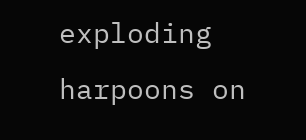exploding harpoons on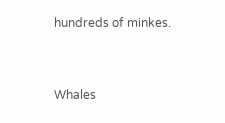hundreds of minkes.


Whales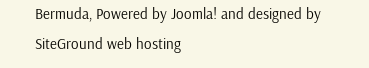Bermuda, Powered by Joomla! and designed by SiteGround web hosting